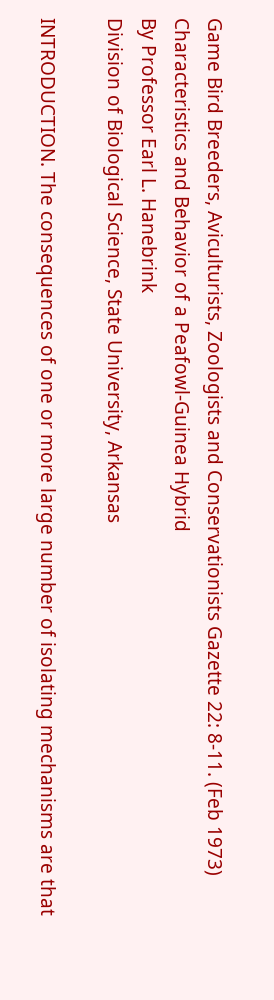Game Bird Breeders, Aviculturists, Zoologists and Conservationists Gazette 22: 8-11. (Feb 1973)
Characteristics and Behavior of a Peafowl-Guinea Hybrid
By Professor Earl L. Hanebrink
Division of Biological Science, State University, Arkansas

INTRODUCTION. The consequences of one or more large number of isolating mechanisms are that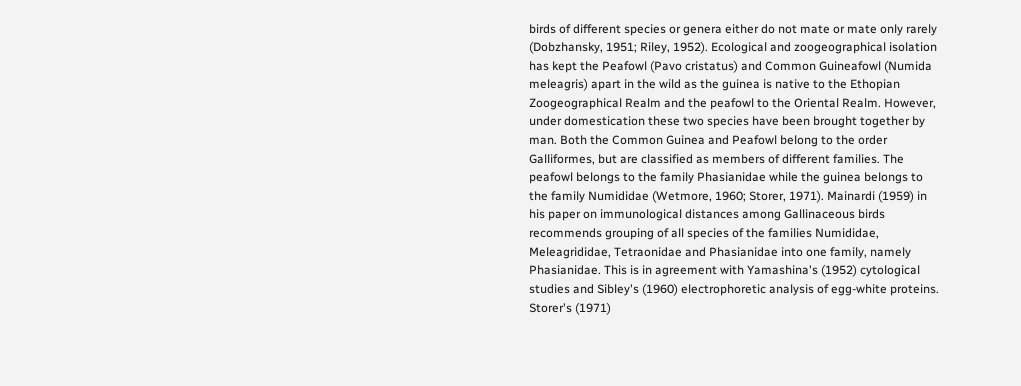birds of different species or genera either do not mate or mate only rarely (Dobzhansky, 1951; Riley, 1952). Ecological and zoogeographical isolation has kept the Peafowl (Pavo cristatus) and Common Guineafowl (Numida meleagris) apart in the wild as the guinea is native to the Ethopian Zoogeographical Realm and the peafowl to the Oriental Realm. However, under domestication these two species have been brought together by man. Both the Common Guinea and Peafowl belong to the order Galliformes, but are classified as members of different families. The peafowl belongs to the family Phasianidae while the guinea belongs to the family Numididae (Wetmore, 1960; Storer, 1971). Mainardi (1959) in his paper on immunological distances among Gallinaceous birds recommends grouping of all species of the families Numididae, Meleagrididae, Tetraonidae and Phasianidae into one family, namely Phasianidae. This is in agreement with Yamashina's (1952) cytological studies and Sibley's (1960) electrophoretic analysis of egg-white proteins. Storer's (1971)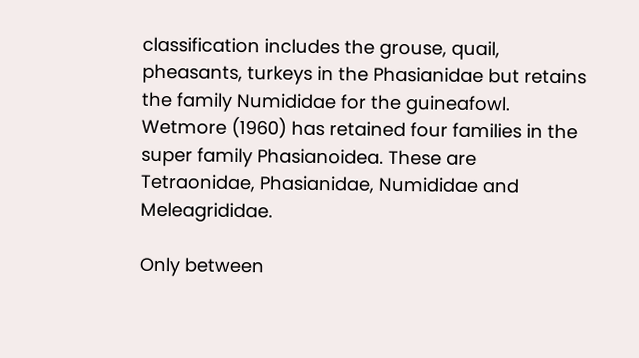classification includes the grouse, quail, pheasants, turkeys in the Phasianidae but retains the family Numididae for the guineafowl. Wetmore (1960) has retained four families in the super family Phasianoidea. These are Tetraonidae, Phasianidae, Numididae and Meleagrididae.

Only between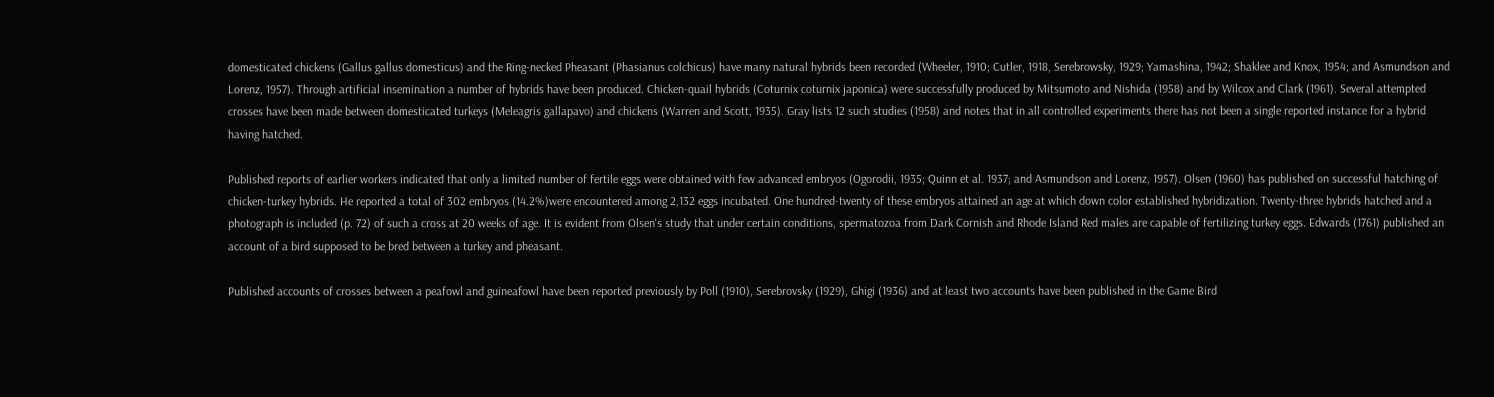domesticated chickens (Gallus gallus domesticus) and the Ring-necked Pheasant (Phasianus colchicus) have many natural hybrids been recorded (Wheeler, 1910; Cutler, 1918, Serebrowsky, 1929; Yamashina, 1942; Shaklee and Knox, 1954; and Asmundson and Lorenz, 1957). Through artificial insemination a number of hybrids have been produced. Chicken-quail hybrids (Coturnix coturnix japonica) were successfully produced by Mitsumoto and Nishida (1958) and by Wilcox and Clark (1961). Several attempted crosses have been made between domesticated turkeys (Meleagris gallapavo) and chickens (Warren and Scott, 1935). Gray lists 12 such studies (1958) and notes that in all controlled experiments there has not been a single reported instance for a hybrid having hatched.

Published reports of earlier workers indicated that only a limited number of fertile eggs were obtained with few advanced embryos (Ogorodii, 1935; Quinn et al. 1937; and Asmundson and Lorenz, 1957). Olsen (1960) has published on successful hatching of chicken-turkey hybrids. He reported a total of 302 embryos (14.2%)were encountered among 2,132 eggs incubated. One hundred-twenty of these embryos attained an age at which down color established hybridization. Twenty-three hybrids hatched and a photograph is included (p. 72) of such a cross at 20 weeks of age. It is evident from Olsen's study that under certain conditions, spermatozoa from Dark Cornish and Rhode Island Red males are capable of fertilizing turkey eggs. Edwards (1761) published an account of a bird supposed to be bred between a turkey and pheasant.

Published accounts of crosses between a peafowl and guineafowl have been reported previously by Poll (1910), Serebrovsky (1929), Ghigi (1936) and at least two accounts have been published in the Game Bird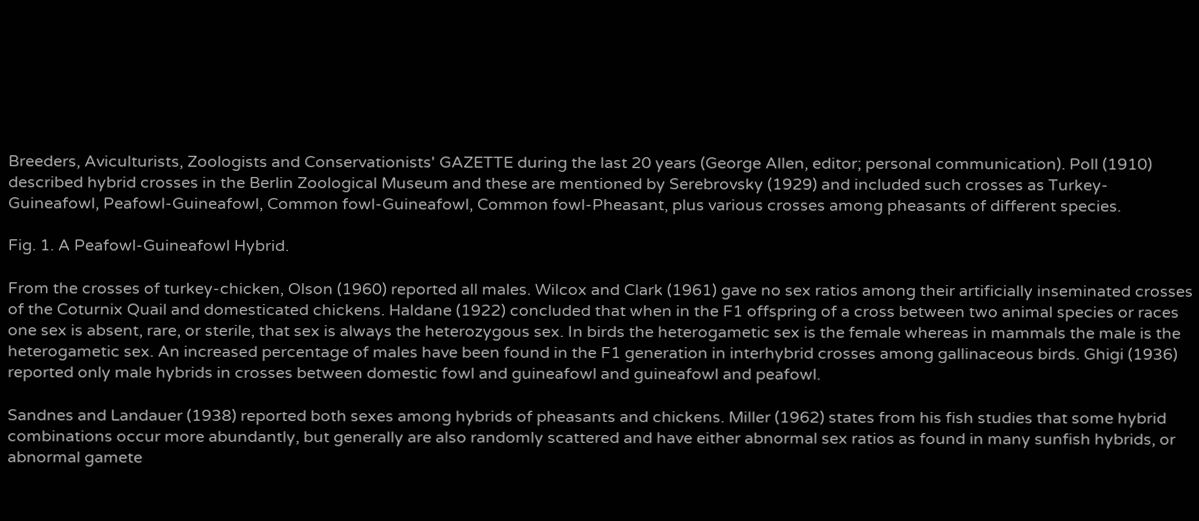Breeders, Aviculturists, Zoologists and Conservationists' GAZETTE during the last 20 years (George Allen, editor; personal communication). Poll (1910) described hybrid crosses in the Berlin Zoological Museum and these are mentioned by Serebrovsky (1929) and included such crosses as Turkey-Guineafowl, Peafowl-Guineafowl, Common fowl-Guineafowl, Common fowl-Pheasant, plus various crosses among pheasants of different species.

Fig. 1. A Peafowl-Guineafowl Hybrid.

From the crosses of turkey-chicken, Olson (1960) reported all males. Wilcox and Clark (1961) gave no sex ratios among their artificially inseminated crosses of the Coturnix Quail and domesticated chickens. Haldane (1922) concluded that when in the F1 offspring of a cross between two animal species or races one sex is absent, rare, or sterile, that sex is always the heterozygous sex. In birds the heterogametic sex is the female whereas in mammals the male is the heterogametic sex. An increased percentage of males have been found in the F1 generation in interhybrid crosses among gallinaceous birds. Ghigi (1936) reported only male hybrids in crosses between domestic fowl and guineafowl and guineafowl and peafowl.

Sandnes and Landauer (1938) reported both sexes among hybrids of pheasants and chickens. Miller (1962) states from his fish studies that some hybrid combinations occur more abundantly, but generally are also randomly scattered and have either abnormal sex ratios as found in many sunfish hybrids, or abnormal gamete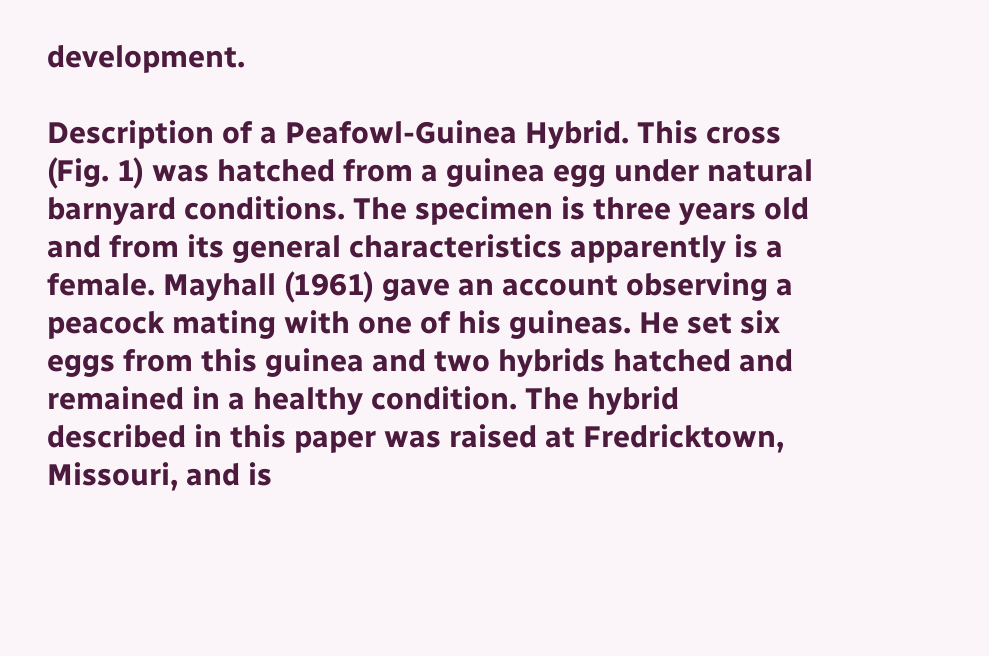development.

Description of a Peafowl-Guinea Hybrid. This cross (Fig. 1) was hatched from a guinea egg under natural barnyard conditions. The specimen is three years old and from its general characteristics apparently is a female. Mayhall (1961) gave an account observing a peacock mating with one of his guineas. He set six eggs from this guinea and two hybrids hatched and remained in a healthy condition. The hybrid described in this paper was raised at Fredricktown, Missouri, and is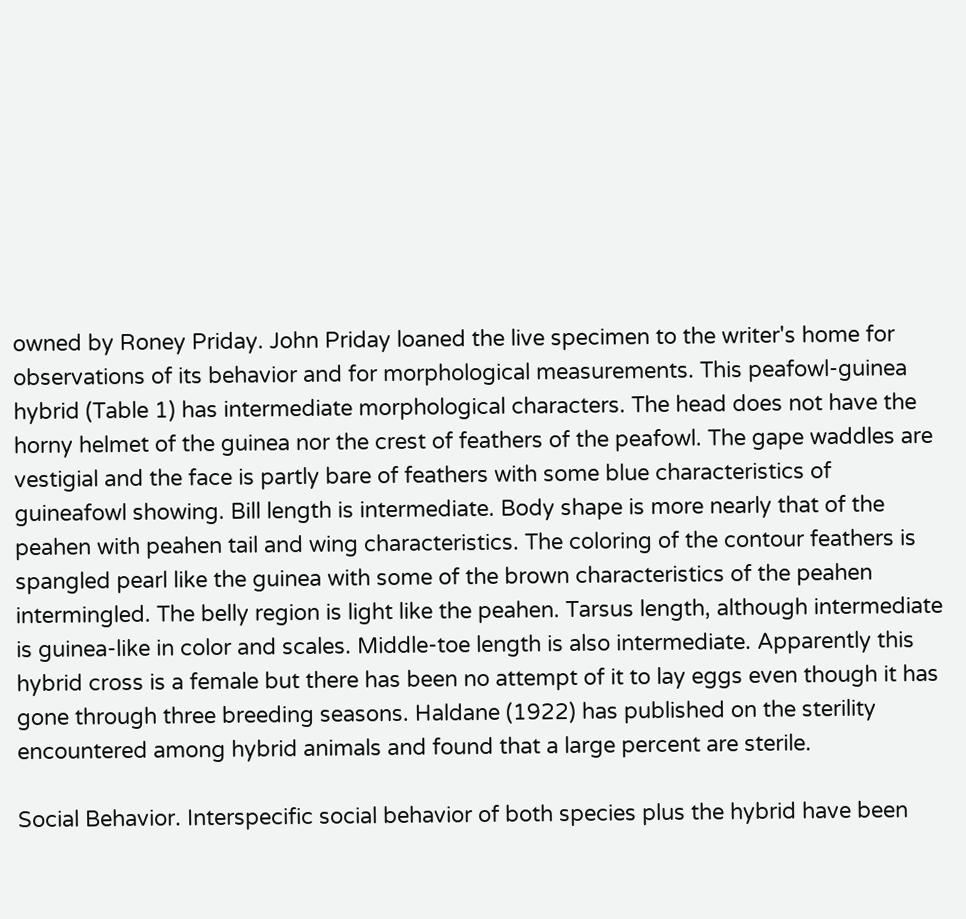owned by Roney Priday. John Priday loaned the live specimen to the writer's home for observations of its behavior and for morphological measurements. This peafowl-guinea hybrid (Table 1) has intermediate morphological characters. The head does not have the horny helmet of the guinea nor the crest of feathers of the peafowl. The gape waddles are vestigial and the face is partly bare of feathers with some blue characteristics of guineafowl showing. Bill length is intermediate. Body shape is more nearly that of the peahen with peahen tail and wing characteristics. The coloring of the contour feathers is spangled pearl like the guinea with some of the brown characteristics of the peahen intermingled. The belly region is light like the peahen. Tarsus length, although intermediate is guinea-like in color and scales. Middle-toe length is also intermediate. Apparently this hybrid cross is a female but there has been no attempt of it to lay eggs even though it has gone through three breeding seasons. Haldane (1922) has published on the sterility encountered among hybrid animals and found that a large percent are sterile.

Social Behavior. Interspecific social behavior of both species plus the hybrid have been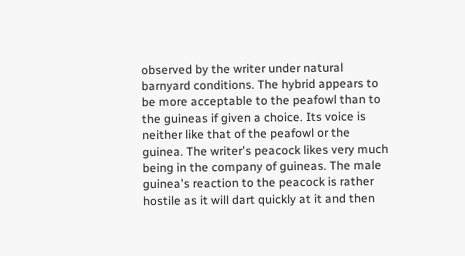observed by the writer under natural barnyard conditions. The hybrid appears to be more acceptable to the peafowl than to the guineas if given a choice. Its voice is neither like that of the peafowl or the guinea. The writer's peacock likes very much being in the company of guineas. The male guinea's reaction to the peacock is rather hostile as it will dart quickly at it and then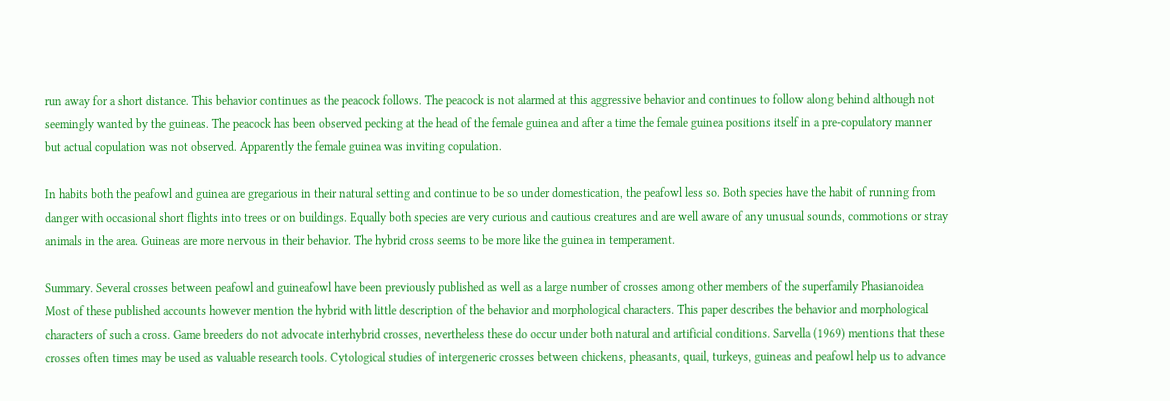run away for a short distance. This behavior continues as the peacock follows. The peacock is not alarmed at this aggressive behavior and continues to follow along behind although not seemingly wanted by the guineas. The peacock has been observed pecking at the head of the female guinea and after a time the female guinea positions itself in a pre-copulatory manner but actual copulation was not observed. Apparently the female guinea was inviting copulation.

In habits both the peafowl and guinea are gregarious in their natural setting and continue to be so under domestication, the peafowl less so. Both species have the habit of running from danger with occasional short flights into trees or on buildings. Equally both species are very curious and cautious creatures and are well aware of any unusual sounds, commotions or stray animals in the area. Guineas are more nervous in their behavior. The hybrid cross seems to be more like the guinea in temperament.

Summary. Several crosses between peafowl and guineafowl have been previously published as well as a large number of crosses among other members of the superfamily Phasianoidea Most of these published accounts however mention the hybrid with little description of the behavior and morphological characters. This paper describes the behavior and morphological characters of such a cross. Game breeders do not advocate interhybrid crosses, nevertheless these do occur under both natural and artificial conditions. Sarvella (1969) mentions that these crosses often times may be used as valuable research tools. Cytological studies of intergeneric crosses between chickens, pheasants, quail, turkeys, guineas and peafowl help us to advance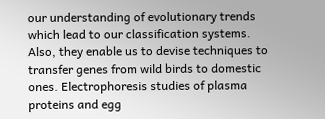our understanding of evolutionary trends which lead to our classification systems. Also, they enable us to devise techniques to transfer genes from wild birds to domestic ones. Electrophoresis studies of plasma proteins and egg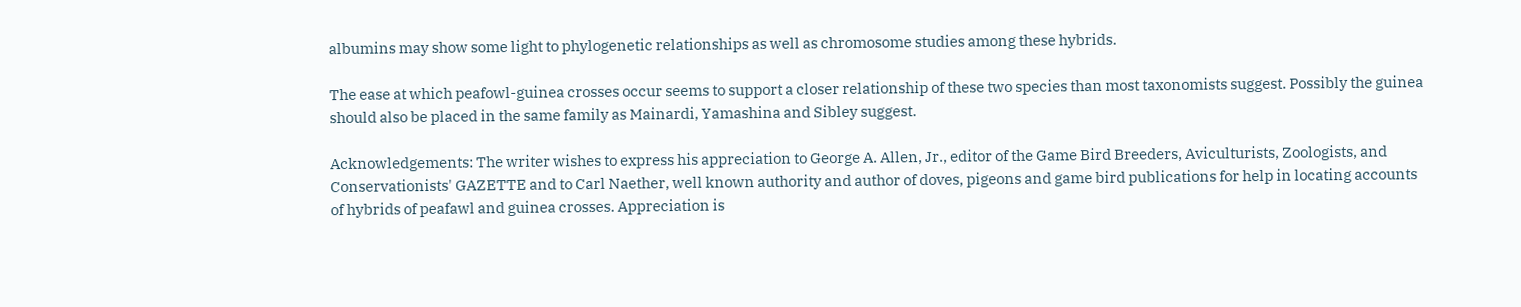albumins may show some light to phylogenetic relationships as well as chromosome studies among these hybrids.

The ease at which peafowl-guinea crosses occur seems to support a closer relationship of these two species than most taxonomists suggest. Possibly the guinea should also be placed in the same family as Mainardi, Yamashina and Sibley suggest.

Acknowledgements: The writer wishes to express his appreciation to George A. Allen, Jr., editor of the Game Bird Breeders, Aviculturists, Zoologists, and Conservationists' GAZETTE and to Carl Naether, well known authority and author of doves, pigeons and game bird publications for help in locating accounts of hybrids of peafawl and guinea crosses. Appreciation is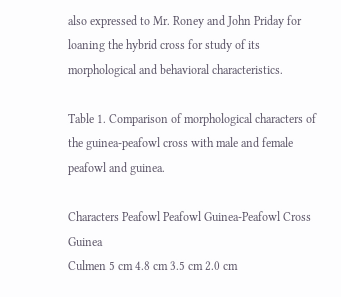also expressed to Mr. Roney and John Priday for loaning the hybrid cross for study of its morphological and behavioral characteristics.

Table 1. Comparison of morphological characters of the guinea-peafowl cross with male and female peafowl and guinea.

Characters Peafowl Peafowl Guinea-Peafowl Cross Guinea
Culmen 5 cm 4.8 cm 3.5 cm 2.0 cm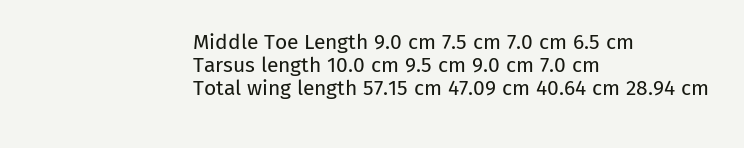Middle Toe Length 9.0 cm 7.5 cm 7.0 cm 6.5 cm
Tarsus length 10.0 cm 9.5 cm 9.0 cm 7.0 cm
Total wing length 57.15 cm 47.09 cm 40.64 cm 28.94 cm